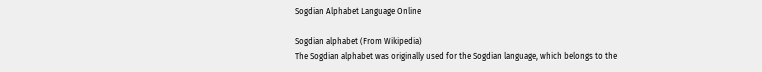Sogdian Alphabet Language Online

Sogdian alphabet (From Wikipedia)
The Sogdian alphabet was originally used for the Sogdian language, which belongs to the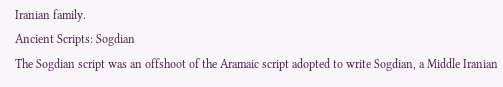Iranian family.
Ancient Scripts: Sogdian
The Sogdian script was an offshoot of the Aramaic script adopted to write Sogdian, a Middle Iranian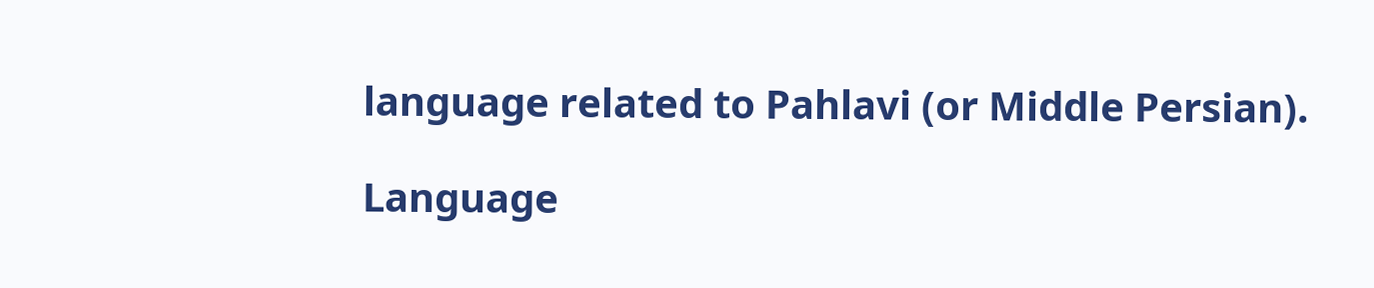language related to Pahlavi (or Middle Persian).

Language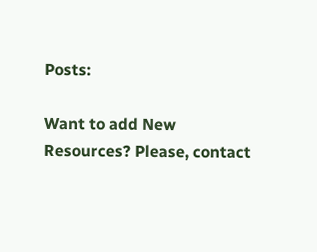Posts:

Want to add New Resources? Please, contact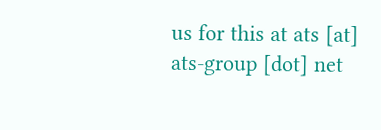us for this at ats [at] ats-group [dot] net